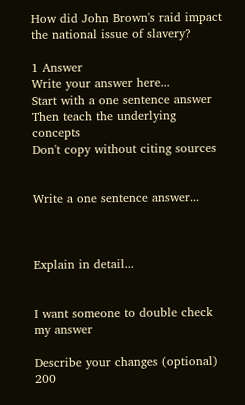How did John Brown's raid impact the national issue of slavery?

1 Answer
Write your answer here...
Start with a one sentence answer
Then teach the underlying concepts
Don't copy without citing sources


Write a one sentence answer...



Explain in detail...


I want someone to double check my answer

Describe your changes (optional) 200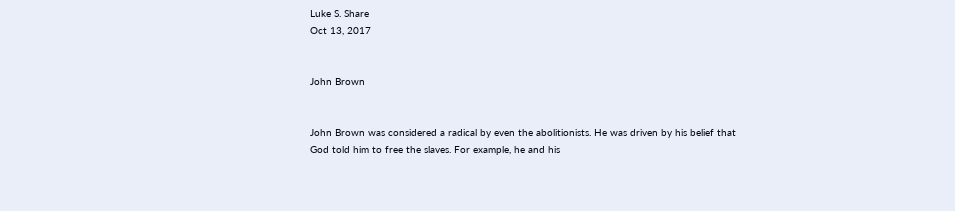Luke S. Share
Oct 13, 2017


John Brown


John Brown was considered a radical by even the abolitionists. He was driven by his belief that God told him to free the slaves. For example, he and his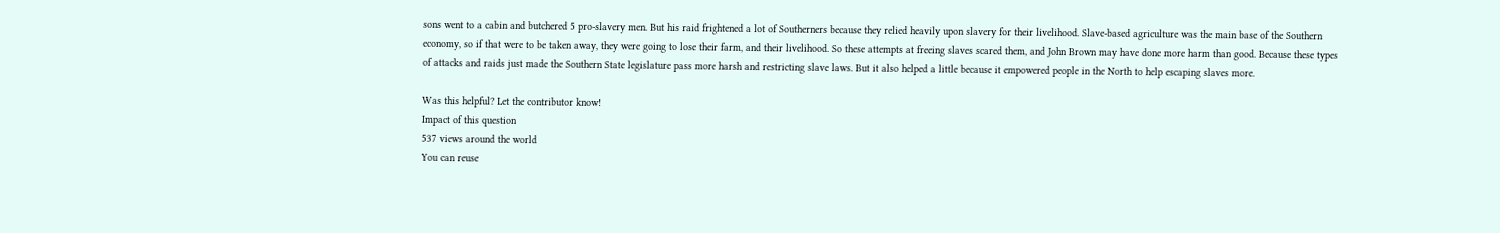sons went to a cabin and butchered 5 pro-slavery men. But his raid frightened a lot of Southerners because they relied heavily upon slavery for their livelihood. Slave-based agriculture was the main base of the Southern economy, so if that were to be taken away, they were going to lose their farm, and their livelihood. So these attempts at freeing slaves scared them, and John Brown may have done more harm than good. Because these types of attacks and raids just made the Southern State legislature pass more harsh and restricting slave laws. But it also helped a little because it empowered people in the North to help escaping slaves more.

Was this helpful? Let the contributor know!
Impact of this question
537 views around the world
You can reuse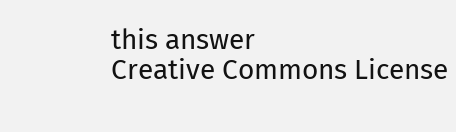this answer
Creative Commons License